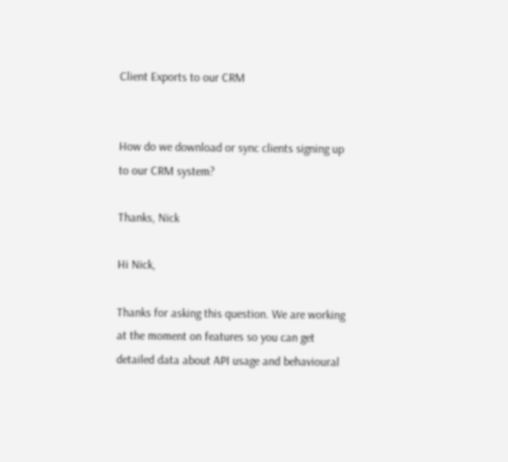Client Exports to our CRM


How do we download or sync clients signing up to our CRM system?

Thanks, Nick

Hi Nick,

Thanks for asking this question. We are working at the moment on features so you can get detailed data about API usage and behavioural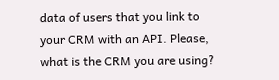data of users that you link to your CRM with an API. Please, what is the CRM you are using?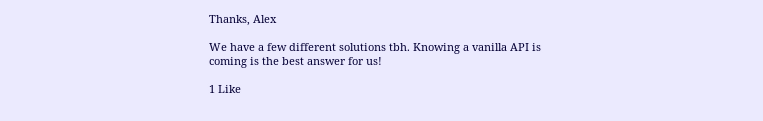Thanks, Alex

We have a few different solutions tbh. Knowing a vanilla API is coming is the best answer for us!

1 Like